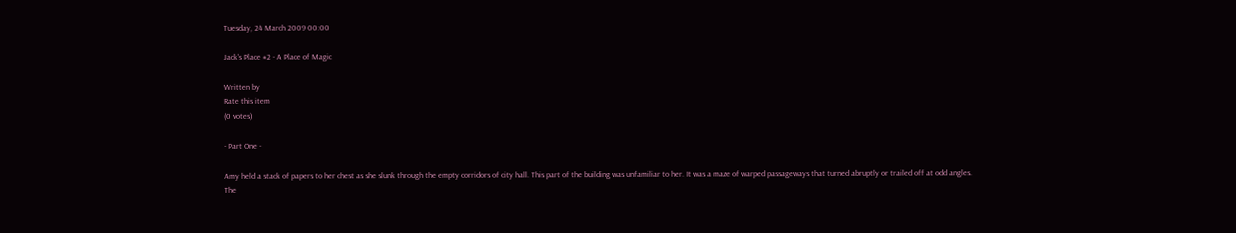Tuesday, 24 March 2009 00:00

Jack's Place #2 - A Place of Magic

Written by
Rate this item
(0 votes)

- Part One -

Amy held a stack of papers to her chest as she slunk through the empty corridors of city hall. This part of the building was unfamiliar to her. It was a maze of warped passageways that turned abruptly or trailed off at odd angles. The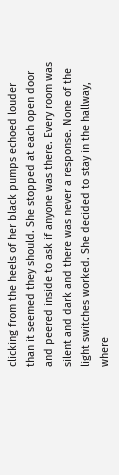clicking from the heels of her black pumps echoed louder than it seemed they should. She stopped at each open door and peered inside to ask if anyone was there. Every room was silent and dark and there was never a response. None of the light switches worked. She decided to stay in the hallway, where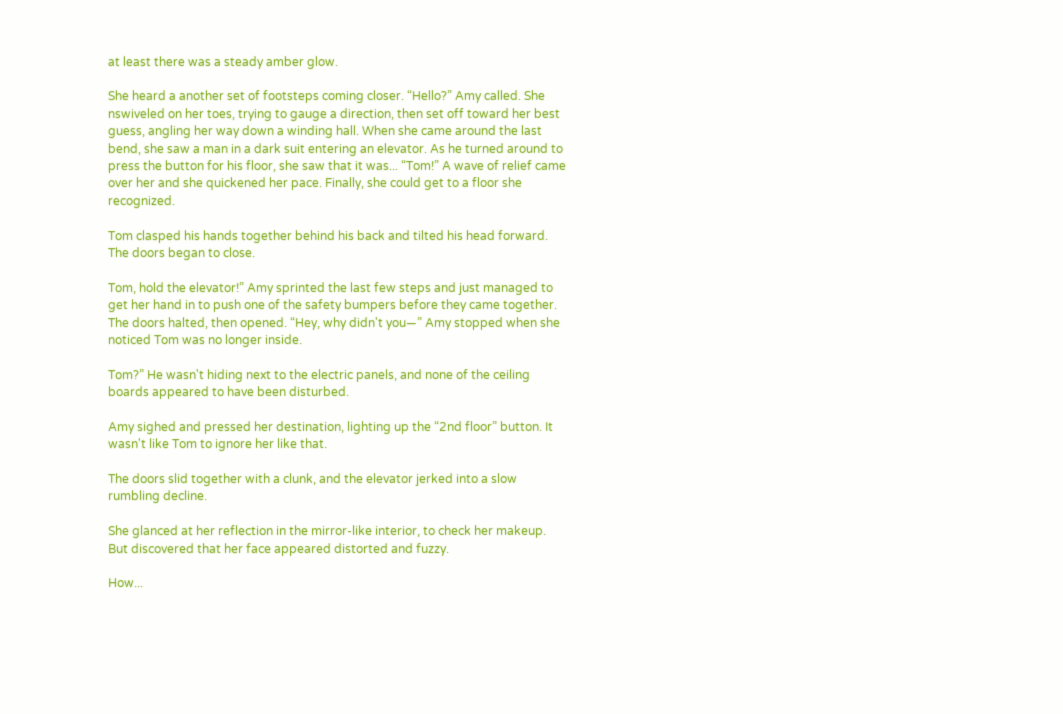at least there was a steady amber glow.

She heard a another set of footsteps coming closer. “Hello?” Amy called. She nswiveled on her toes, trying to gauge a direction, then set off toward her best guess, angling her way down a winding hall. When she came around the last bend, she saw a man in a dark suit entering an elevator. As he turned around to press the button for his floor, she saw that it was... “Tom!” A wave of relief came over her and she quickened her pace. Finally, she could get to a floor she recognized.

Tom clasped his hands together behind his back and tilted his head forward. The doors began to close.

Tom, hold the elevator!” Amy sprinted the last few steps and just managed to get her hand in to push one of the safety bumpers before they came together. The doors halted, then opened. “Hey, why didn't you—” Amy stopped when she noticed Tom was no longer inside.

Tom?” He wasn't hiding next to the electric panels, and none of the ceiling boards appeared to have been disturbed.

Amy sighed and pressed her destination, lighting up the “2nd floor” button. It wasn't like Tom to ignore her like that.

The doors slid together with a clunk, and the elevator jerked into a slow rumbling decline.

She glanced at her reflection in the mirror-like interior, to check her makeup. But discovered that her face appeared distorted and fuzzy.

How...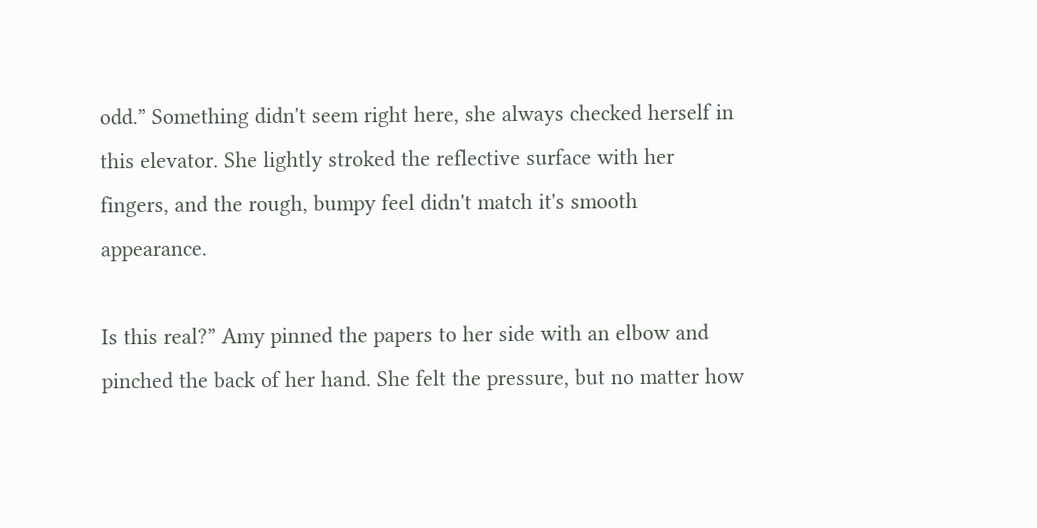odd.” Something didn't seem right here, she always checked herself in this elevator. She lightly stroked the reflective surface with her fingers, and the rough, bumpy feel didn't match it's smooth appearance.

Is this real?” Amy pinned the papers to her side with an elbow and pinched the back of her hand. She felt the pressure, but no matter how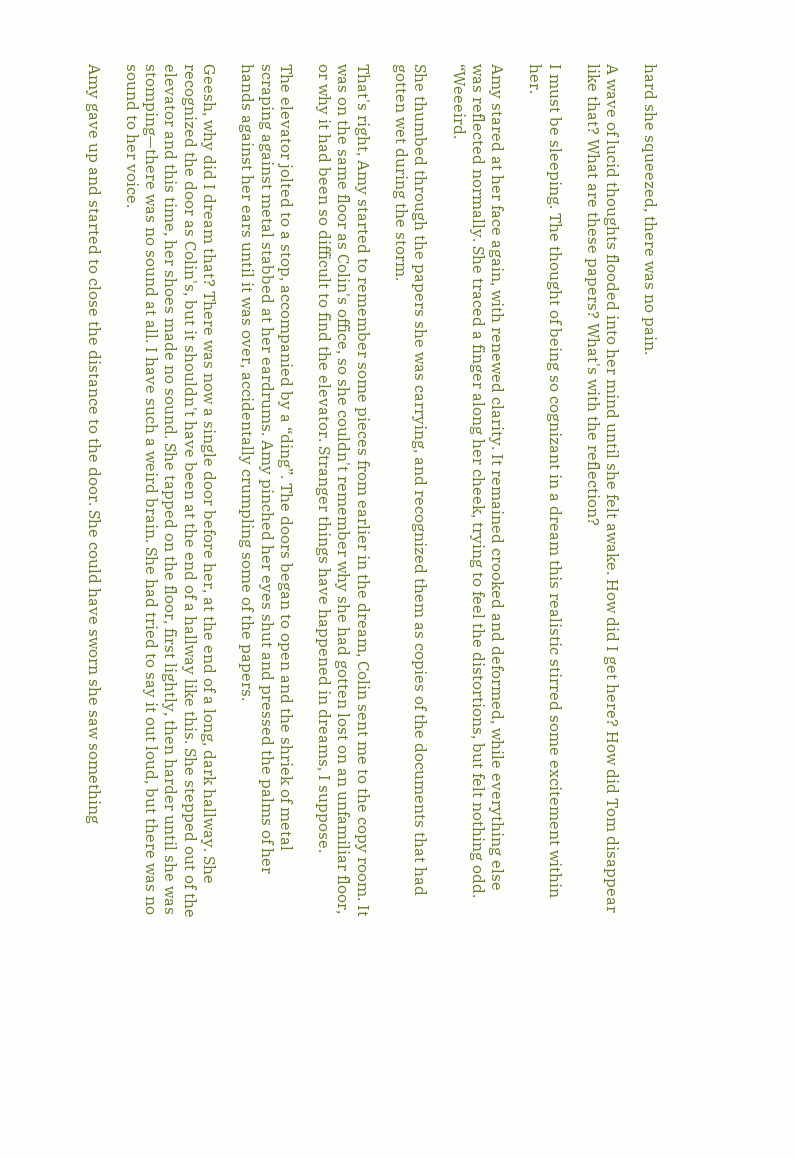hard she squeezed, there was no pain.

A wave of lucid thoughts flooded into her mind until she felt awake. How did I get here? How did Tom disappear like that? What are these papers? What's with the reflection?

I must be sleeping. The thought of being so cognizant in a dream this realistic stirred some excitement within her.

Amy stared at her face again, with renewed clarity. It remained crooked and deformed, while everything else was reflected normally. She traced a finger along her cheek, trying to feel the distortions, but felt nothing odd. “Weeeird.

She thumbed through the papers she was carrying, and recognized them as copies of the documents that had gotten wet during the storm.

That's right, Amy started to remember some pieces from earlier in the dream, Colin sent me to the copy room. It was on the same floor as Colin's office, so she couldn't remember why she had gotten lost on an unfamiliar floor, or why it had been so difficult to find the elevator. Stranger things have happened in dreams, I suppose.

The elevator jolted to a stop, accompanied by a “ding”. The doors began to open and the shriek of metal scraping against metal stabbed at her eardrums. Amy pinched her eyes shut and pressed the palms of her hands against her ears until it was over, accidentally crumpling some of the papers.

Geesh, why did I dream that? There was now a single door before her, at the end of a long, dark hallway. She recognized the door as Colin's, but it shouldn't have been at the end of a hallway like this. She stepped out of the elevator and this time, her shoes made no sound. She tapped on the floor, first lightly, then harder until she was stomping—there was no sound at all. I have such a weird brain. She had tried to say it out loud, but there was no sound to her voice.

Amy gave up and started to close the distance to the door. She could have sworn she saw something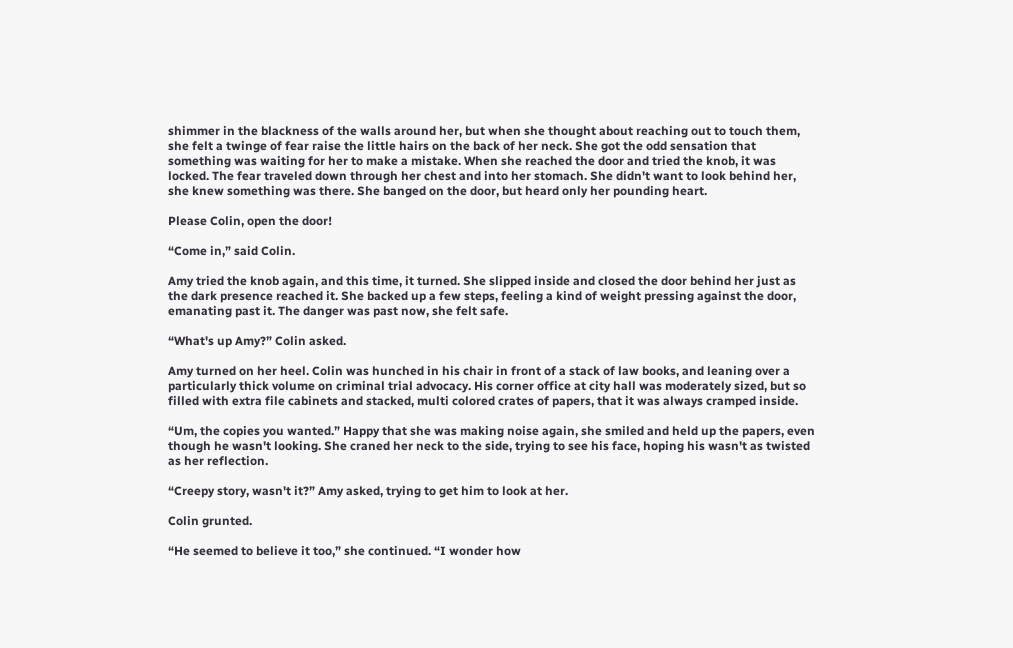shimmer in the blackness of the walls around her, but when she thought about reaching out to touch them, she felt a twinge of fear raise the little hairs on the back of her neck. She got the odd sensation that something was waiting for her to make a mistake. When she reached the door and tried the knob, it was locked. The fear traveled down through her chest and into her stomach. She didn't want to look behind her, she knew something was there. She banged on the door, but heard only her pounding heart.

Please Colin, open the door!

“Come in,” said Colin.

Amy tried the knob again, and this time, it turned. She slipped inside and closed the door behind her just as the dark presence reached it. She backed up a few steps, feeling a kind of weight pressing against the door, emanating past it. The danger was past now, she felt safe.

“What's up Amy?” Colin asked.

Amy turned on her heel. Colin was hunched in his chair in front of a stack of law books, and leaning over a particularly thick volume on criminal trial advocacy. His corner office at city hall was moderately sized, but so filled with extra file cabinets and stacked, multi colored crates of papers, that it was always cramped inside.

“Um, the copies you wanted.” Happy that she was making noise again, she smiled and held up the papers, even though he wasn't looking. She craned her neck to the side, trying to see his face, hoping his wasn't as twisted as her reflection.

“Creepy story, wasn't it?” Amy asked, trying to get him to look at her.

Colin grunted.

“He seemed to believe it too,” she continued. “I wonder how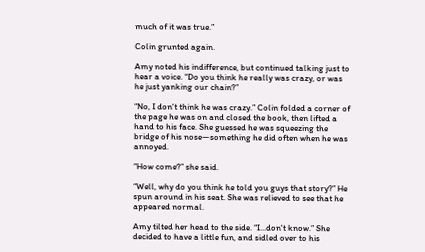much of it was true.”

Colin grunted again.

Amy noted his indifference, but continued talking just to hear a voice. “Do you think he really was crazy, or was he just yanking our chain?”

“No, I don't think he was crazy.” Colin folded a corner of the page he was on and closed the book, then lifted a hand to his face. She guessed he was squeezing the bridge of his nose—something he did often when he was annoyed.

“How come?” she said.

“Well, why do you think he told you guys that story?” He spun around in his seat. She was relieved to see that he appeared normal.

Amy tilted her head to the side. “I...don't know.” She decided to have a little fun, and sidled over to his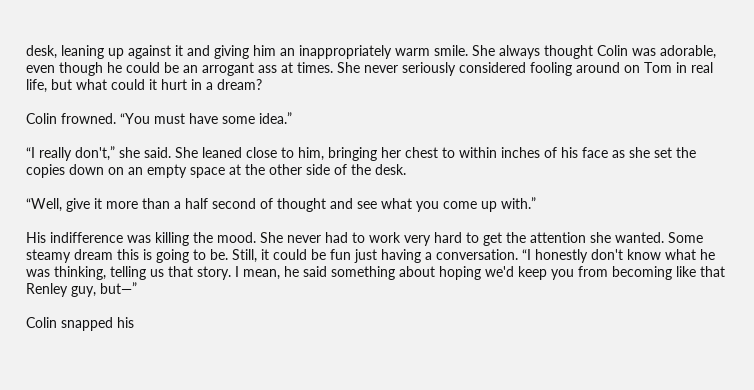desk, leaning up against it and giving him an inappropriately warm smile. She always thought Colin was adorable, even though he could be an arrogant ass at times. She never seriously considered fooling around on Tom in real life, but what could it hurt in a dream?

Colin frowned. “You must have some idea.”

“I really don't,” she said. She leaned close to him, bringing her chest to within inches of his face as she set the copies down on an empty space at the other side of the desk.

“Well, give it more than a half second of thought and see what you come up with.”

His indifference was killing the mood. She never had to work very hard to get the attention she wanted. Some steamy dream this is going to be. Still, it could be fun just having a conversation. “I honestly don't know what he was thinking, telling us that story. I mean, he said something about hoping we'd keep you from becoming like that Renley guy, but—”

Colin snapped his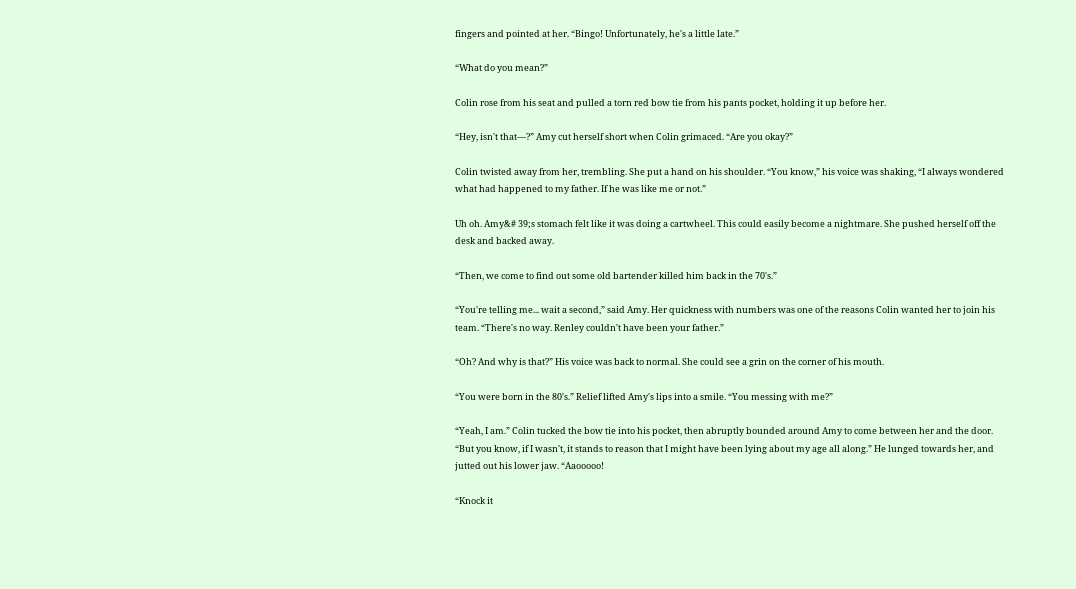fingers and pointed at her. “Bingo! Unfortunately, he's a little late.”

“What do you mean?”

Colin rose from his seat and pulled a torn red bow tie from his pants pocket, holding it up before her.

“Hey, isn't that—?” Amy cut herself short when Colin grimaced. “Are you okay?”

Colin twisted away from her, trembling. She put a hand on his shoulder. “You know,” his voice was shaking, “I always wondered what had happened to my father. If he was like me or not.”

Uh oh. Amy&# 39;s stomach felt like it was doing a cartwheel. This could easily become a nightmare. She pushed herself off the desk and backed away.

“Then, we come to find out some old bartender killed him back in the 70's.”

“You're telling me... wait a second,” said Amy. Her quickness with numbers was one of the reasons Colin wanted her to join his team. “There's no way. Renley couldn't have been your father.”

“Oh? And why is that?” His voice was back to normal. She could see a grin on the corner of his mouth.

“You were born in the 80's.” Relief lifted Amy's lips into a smile. “You messing with me?”

“Yeah, I am.” Colin tucked the bow tie into his pocket, then abruptly bounded around Amy to come between her and the door. “But you know, if I wasn't, it stands to reason that I might have been lying about my age all along.” He lunged towards her, and jutted out his lower jaw. “Aaooooo!

“Knock it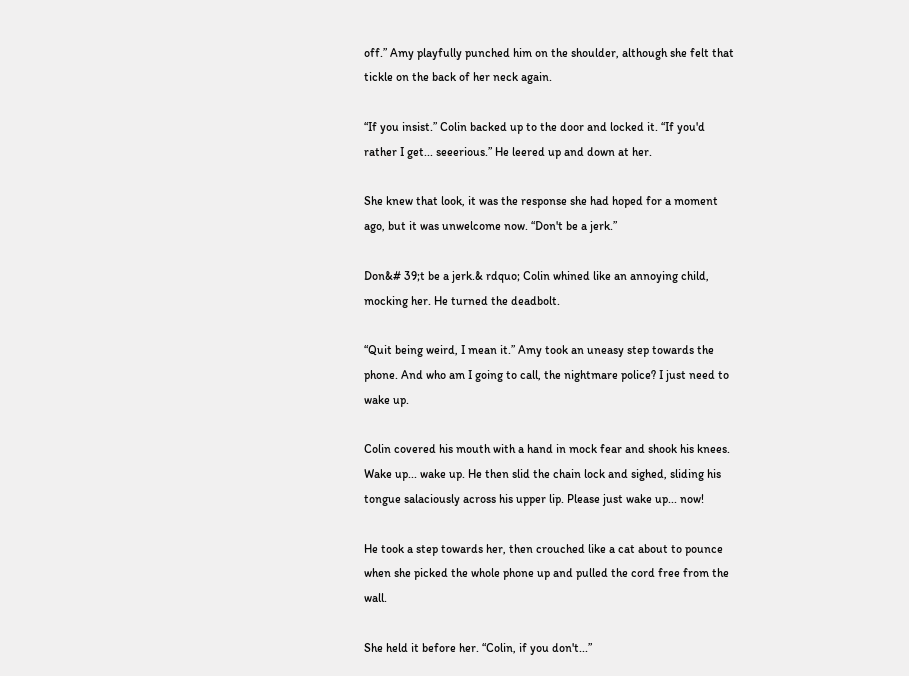off.” Amy playfully punched him on the shoulder, although she felt that tickle on the back of her neck again.

“If you insist.” Colin backed up to the door and locked it. “If you'd rather I get... seeerious.” He leered up and down at her.

She knew that look, it was the response she had hoped for a moment ago, but it was unwelcome now. “Don't be a jerk.”

Don&# 39;t be a jerk.& rdquo; Colin whined like an annoying child, mocking her. He turned the deadbolt.

“Quit being weird, I mean it.” Amy took an uneasy step towards the phone. And who am I going to call, the nightmare police? I just need to wake up.

Colin covered his mouth with a hand in mock fear and shook his knees. Wake up... wake up. He then slid the chain lock and sighed, sliding his tongue salaciously across his upper lip. Please just wake up... now!

He took a step towards her, then crouched like a cat about to pounce when she picked the whole phone up and pulled the cord free from the wall.

She held it before her. “Colin, if you don't...”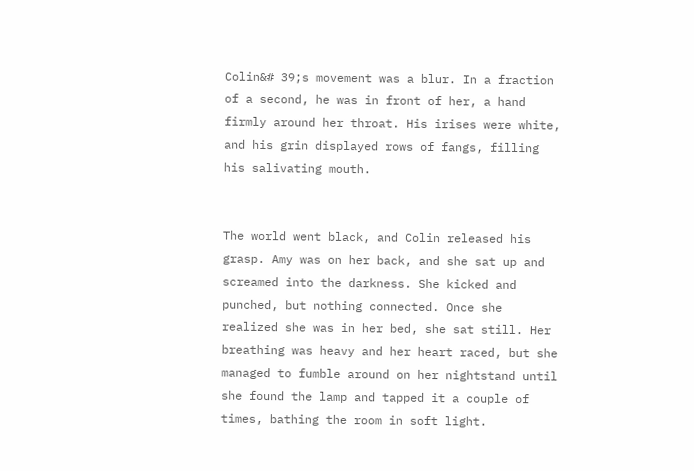Colin&# 39;s movement was a blur. In a fraction of a second, he was in front of her, a hand firmly around her throat. His irises were white, and his grin displayed rows of fangs, filling his salivating mouth.


The world went black, and Colin released his grasp. Amy was on her back, and she sat up and screamed into the darkness. She kicked and punched, but nothing connected. Once she realized she was in her bed, she sat still. Her breathing was heavy and her heart raced, but she managed to fumble around on her nightstand until she found the lamp and tapped it a couple of times, bathing the room in soft light.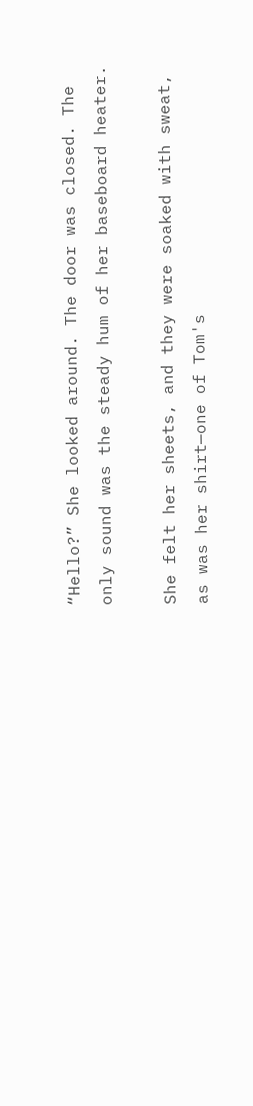“Hello?” She looked around. The door was closed. The only sound was the steady hum of her baseboard heater.

She felt her sheets, and they were soaked with sweat, as was her shirt—one of Tom's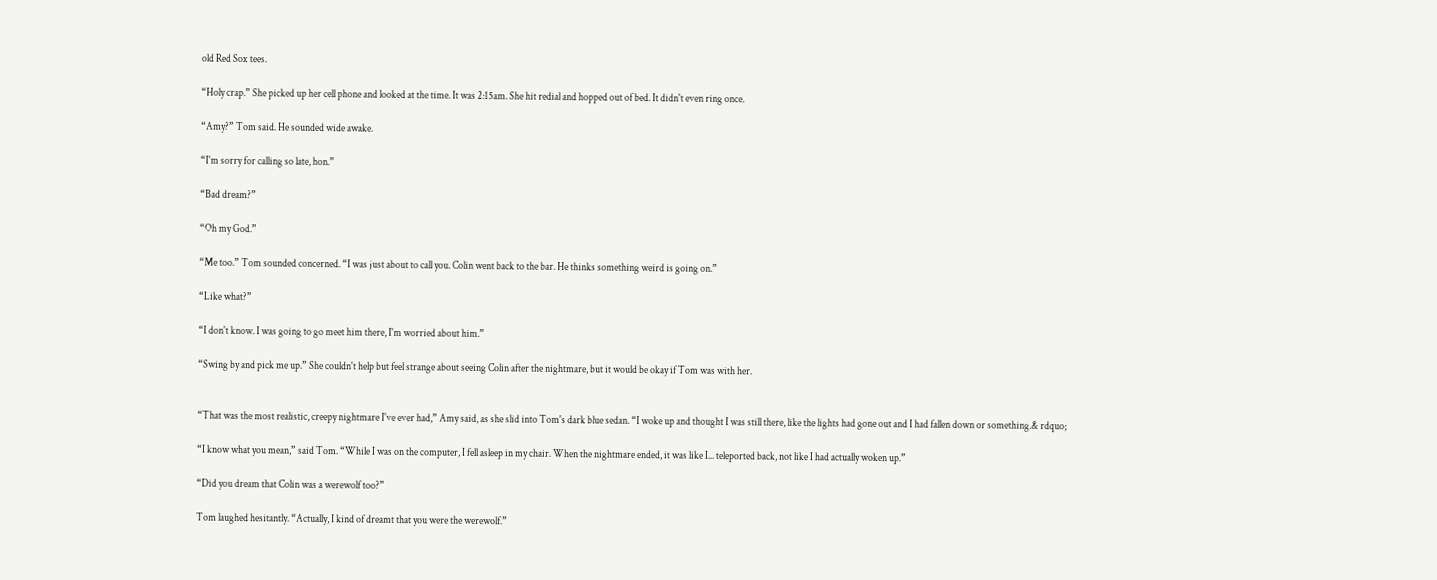old Red Sox tees.

“Holy crap.” She picked up her cell phone and looked at the time. It was 2:15am. She hit redial and hopped out of bed. It didn't even ring once.

“Amy?” Tom said. He sounded wide awake.

“I'm sorry for calling so late, hon.”

“Bad dream?”

“Oh my God.”

“Me too.” Tom sounded concerned. “I was just about to call you. Colin went back to the bar. He thinks something weird is going on.”

“Like what?”

“I don't know. I was going to go meet him there, I'm worried about him.”

“Swing by and pick me up.” She couldn't help but feel strange about seeing Colin after the nightmare, but it would be okay if Tom was with her.


“That was the most realistic, creepy nightmare I've ever had,” Amy said, as she slid into Tom's dark blue sedan. “I woke up and thought I was still there, like the lights had gone out and I had fallen down or something.& rdquo;

“I know what you mean,” said Tom. “While I was on the computer, I fell asleep in my chair. When the nightmare ended, it was like I... teleported back, not like I had actually woken up.”

“Did you dream that Colin was a werewolf too?”

Tom laughed hesitantly. “Actually, I kind of dreamt that you were the werewolf.”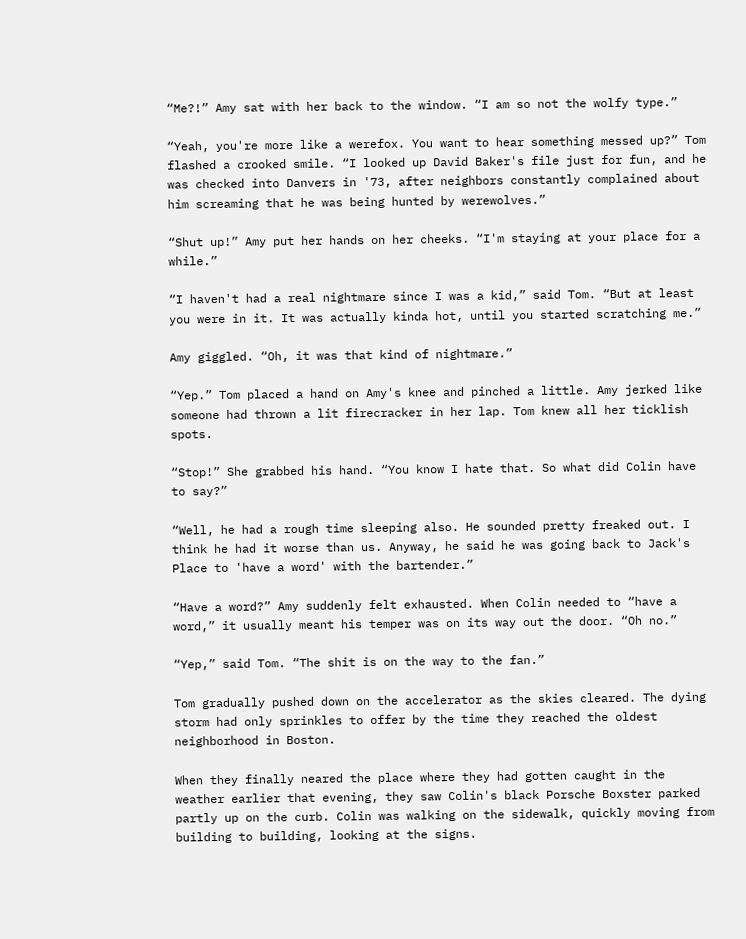“Me?!” Amy sat with her back to the window. “I am so not the wolfy type.”

“Yeah, you're more like a werefox. You want to hear something messed up?” Tom flashed a crooked smile. “I looked up David Baker's file just for fun, and he was checked into Danvers in '73, after neighbors constantly complained about him screaming that he was being hunted by werewolves.”

“Shut up!” Amy put her hands on her cheeks. “I'm staying at your place for a while.”

“I haven't had a real nightmare since I was a kid,” said Tom. “But at least you were in it. It was actually kinda hot, until you started scratching me.”

Amy giggled. “Oh, it was that kind of nightmare.”

“Yep.” Tom placed a hand on Amy's knee and pinched a little. Amy jerked like someone had thrown a lit firecracker in her lap. Tom knew all her ticklish spots.

“Stop!” She grabbed his hand. “You know I hate that. So what did Colin have to say?”

“Well, he had a rough time sleeping also. He sounded pretty freaked out. I think he had it worse than us. Anyway, he said he was going back to Jack's Place to 'have a word' with the bartender.”

“Have a word?” Amy suddenly felt exhausted. When Colin needed to “have a word,” it usually meant his temper was on its way out the door. “Oh no.”

“Yep,” said Tom. “The shit is on the way to the fan.”

Tom gradually pushed down on the accelerator as the skies cleared. The dying storm had only sprinkles to offer by the time they reached the oldest neighborhood in Boston.

When they finally neared the place where they had gotten caught in the weather earlier that evening, they saw Colin's black Porsche Boxster parked partly up on the curb. Colin was walking on the sidewalk, quickly moving from building to building, looking at the signs.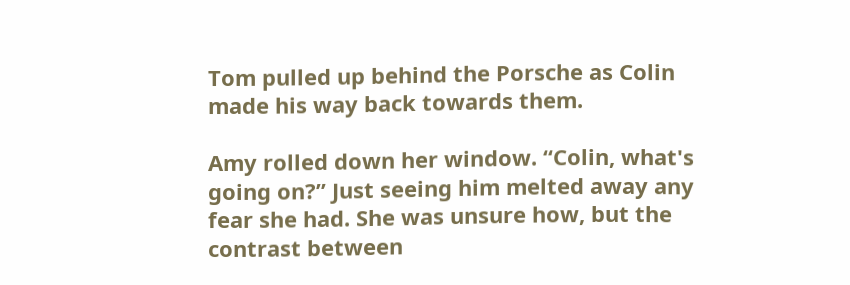Tom pulled up behind the Porsche as Colin made his way back towards them.

Amy rolled down her window. “Colin, what's going on?” Just seeing him melted away any fear she had. She was unsure how, but the contrast between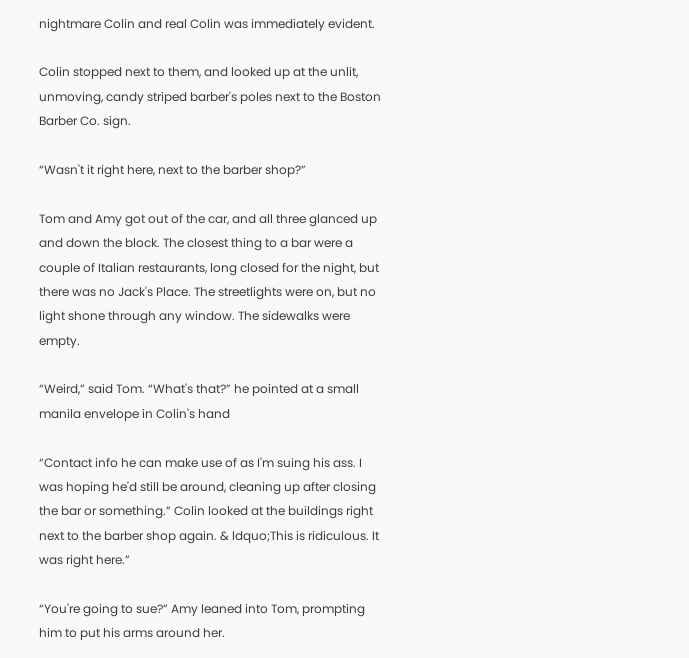nightmare Colin and real Colin was immediately evident.

Colin stopped next to them, and looked up at the unlit, unmoving, candy striped barber's poles next to the Boston Barber Co. sign.

“Wasn't it right here, next to the barber shop?”

Tom and Amy got out of the car, and all three glanced up and down the block. The closest thing to a bar were a couple of Italian restaurants, long closed for the night, but there was no Jack's Place. The streetlights were on, but no light shone through any window. The sidewalks were empty.

“Weird,” said Tom. “What's that?” he pointed at a small manila envelope in Colin's hand

“Contact info he can make use of as I'm suing his ass. I was hoping he'd still be around, cleaning up after closing the bar or something.” Colin looked at the buildings right next to the barber shop again. & ldquo;This is ridiculous. It was right here.”

“You're going to sue?” Amy leaned into Tom, prompting him to put his arms around her.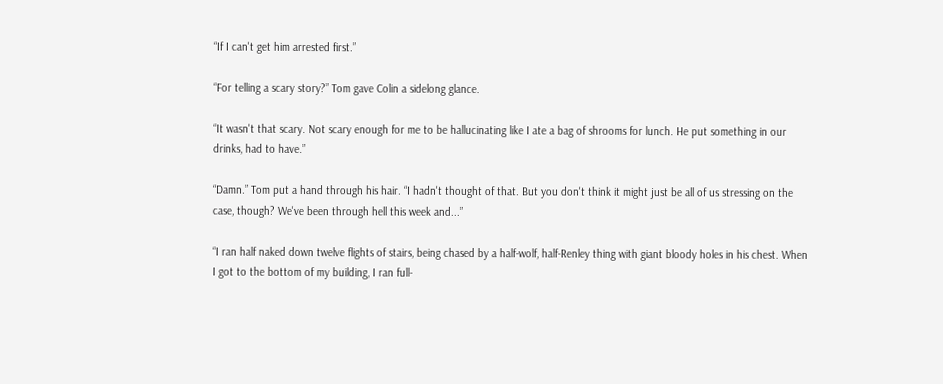“If I can't get him arrested first.”

“For telling a scary story?” Tom gave Colin a sidelong glance.

“It wasn't that scary. Not scary enough for me to be hallucinating like I ate a bag of shrooms for lunch. He put something in our drinks, had to have.”

“Damn.” Tom put a hand through his hair. “I hadn't thought of that. But you don't think it might just be all of us stressing on the case, though? We've been through hell this week and...”

“I ran half naked down twelve flights of stairs, being chased by a half-wolf, half-Renley thing with giant bloody holes in his chest. When I got to the bottom of my building, I ran full-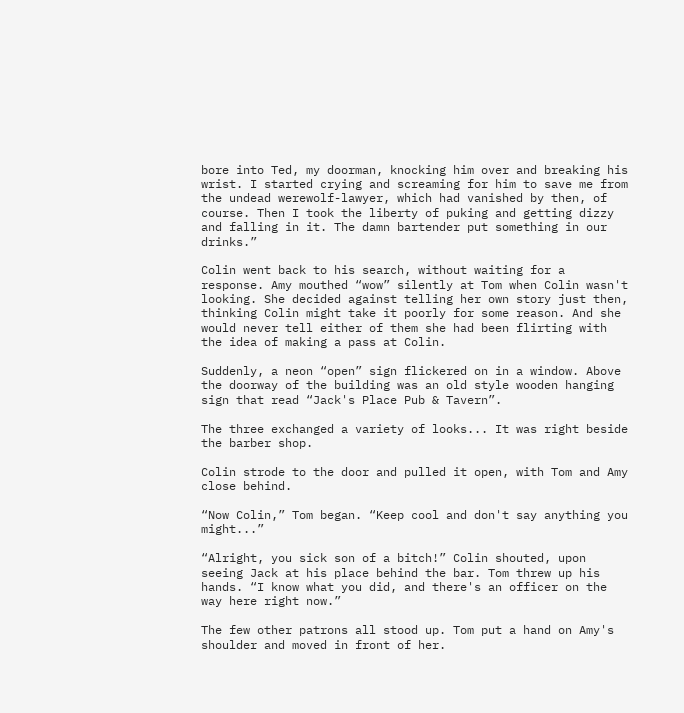bore into Ted, my doorman, knocking him over and breaking his wrist. I started crying and screaming for him to save me from the undead werewolf-lawyer, which had vanished by then, of course. Then I took the liberty of puking and getting dizzy and falling in it. The damn bartender put something in our drinks.”

Colin went back to his search, without waiting for a response. Amy mouthed “wow” silently at Tom when Colin wasn't looking. She decided against telling her own story just then, thinking Colin might take it poorly for some reason. And she would never tell either of them she had been flirting with the idea of making a pass at Colin.

Suddenly, a neon “open” sign flickered on in a window. Above the doorway of the building was an old style wooden hanging sign that read “Jack's Place Pub & Tavern”.

The three exchanged a variety of looks... It was right beside the barber shop.

Colin strode to the door and pulled it open, with Tom and Amy close behind.

“Now Colin,” Tom began. “Keep cool and don't say anything you might...”

“Alright, you sick son of a bitch!” Colin shouted, upon seeing Jack at his place behind the bar. Tom threw up his hands. “I know what you did, and there's an officer on the way here right now.”

The few other patrons all stood up. Tom put a hand on Amy's shoulder and moved in front of her.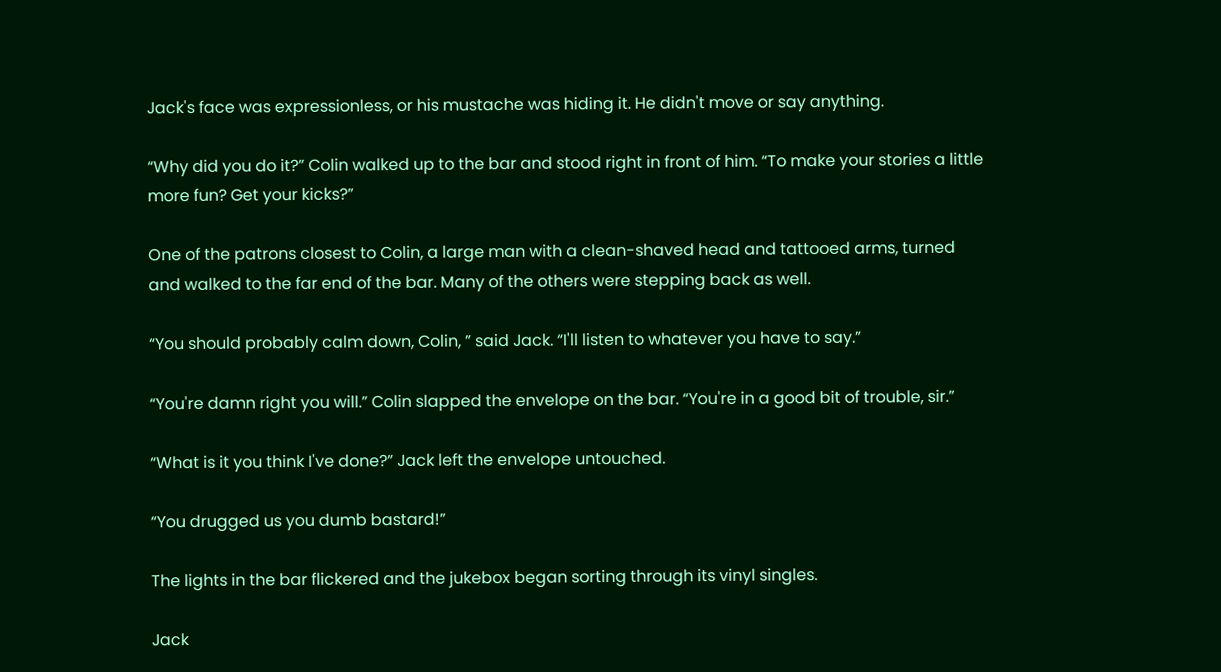Jack's face was expressionless, or his mustache was hiding it. He didn't move or say anything.

“Why did you do it?” Colin walked up to the bar and stood right in front of him. “To make your stories a little more fun? Get your kicks?”

One of the patrons closest to Colin, a large man with a clean-shaved head and tattooed arms, turned and walked to the far end of the bar. Many of the others were stepping back as well.

“You should probably calm down, Colin, ” said Jack. “I'll listen to whatever you have to say.”

“You're damn right you will.” Colin slapped the envelope on the bar. “You're in a good bit of trouble, sir.”

“What is it you think I've done?” Jack left the envelope untouched.

“You drugged us you dumb bastard!”

The lights in the bar flickered and the jukebox began sorting through its vinyl singles.

Jack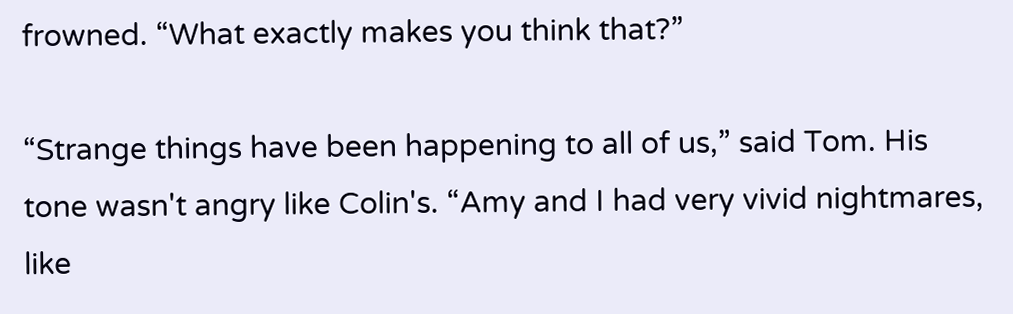frowned. “What exactly makes you think that?”

“Strange things have been happening to all of us,” said Tom. His tone wasn't angry like Colin's. “Amy and I had very vivid nightmares, like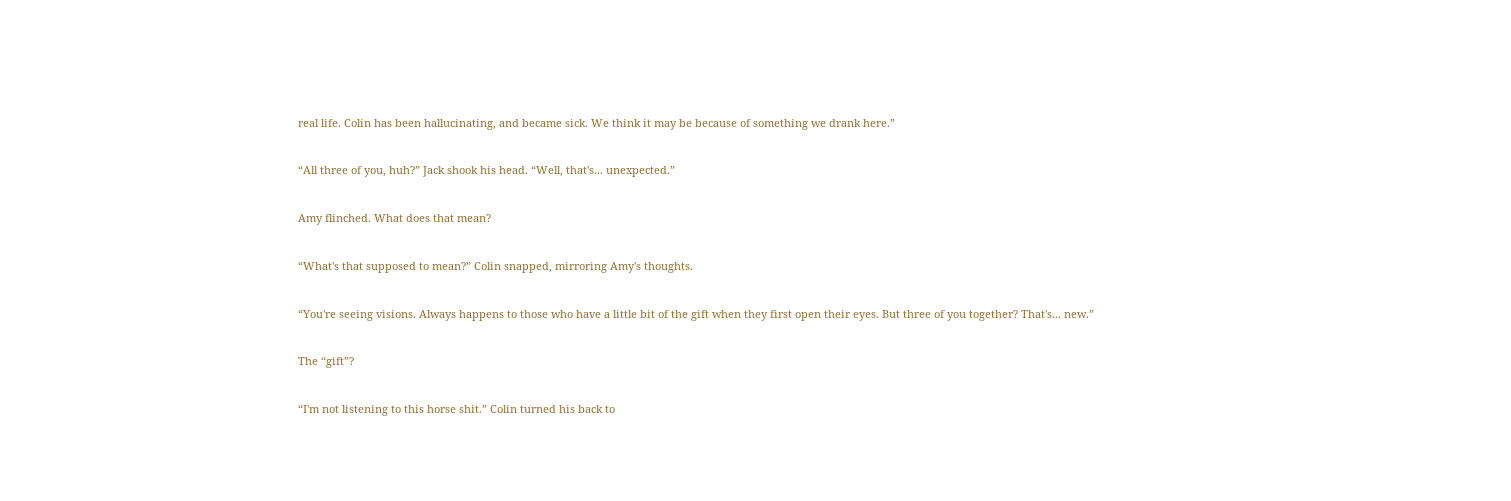real life. Colin has been hallucinating, and became sick. We think it may be because of something we drank here.”

“All three of you, huh?” Jack shook his head. “Well, that's... unexpected.”

Amy flinched. What does that mean?

“What's that supposed to mean?” Colin snapped, mirroring Amy's thoughts.

“You're seeing visions. Always happens to those who have a little bit of the gift when they first open their eyes. But three of you together? That's... new.”

The “gift”?

“I'm not listening to this horse shit.” Colin turned his back to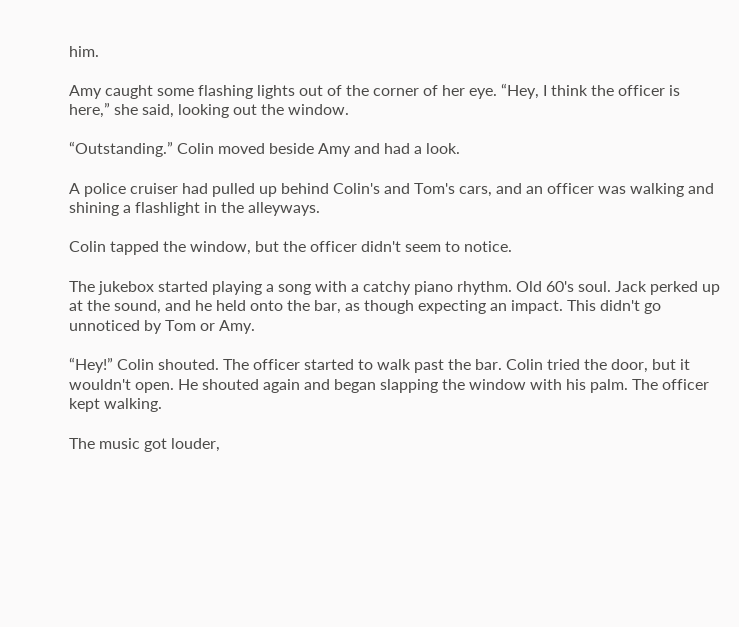him.

Amy caught some flashing lights out of the corner of her eye. “Hey, I think the officer is here,” she said, looking out the window.

“Outstanding.” Colin moved beside Amy and had a look.

A police cruiser had pulled up behind Colin's and Tom's cars, and an officer was walking and shining a flashlight in the alleyways.

Colin tapped the window, but the officer didn't seem to notice.

The jukebox started playing a song with a catchy piano rhythm. Old 60's soul. Jack perked up at the sound, and he held onto the bar, as though expecting an impact. This didn't go unnoticed by Tom or Amy.

“Hey!” Colin shouted. The officer started to walk past the bar. Colin tried the door, but it wouldn't open. He shouted again and began slapping the window with his palm. The officer kept walking.

The music got louder,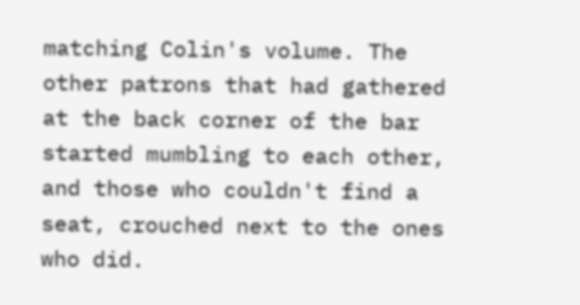matching Colin's volume. The other patrons that had gathered at the back corner of the bar started mumbling to each other, and those who couldn't find a seat, crouched next to the ones who did.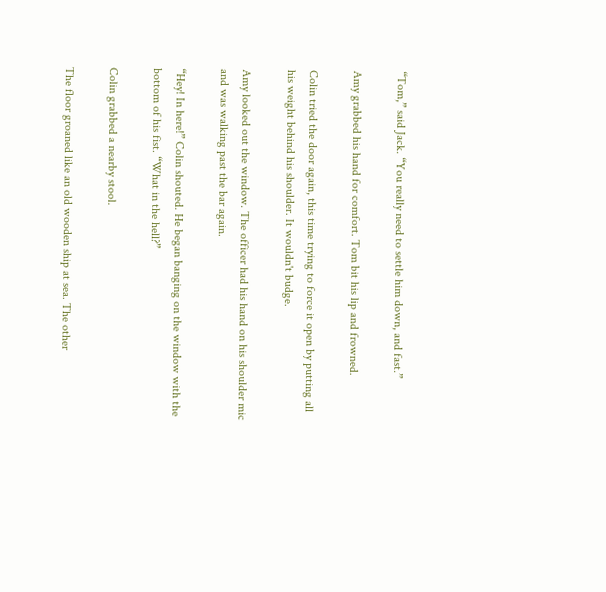“Tom,” said Jack. “You really need to settle him down, and fast.”

Amy grabbed his hand for comfort. Tom bit his lip and frowned.

Colin tried the door again, this time trying to force it open by putting all his weight behind his shoulder. It wouldn't budge.

Amy looked out the window. The officer had his hand on his shoulder mic and was walking past the bar again.

“Hey! In here!” Colin shouted. He began banging on the window with the bottom of his fist. “What in the hell?”

Colin grabbed a nearby stool.

The floor groaned like an old wooden ship at sea. The other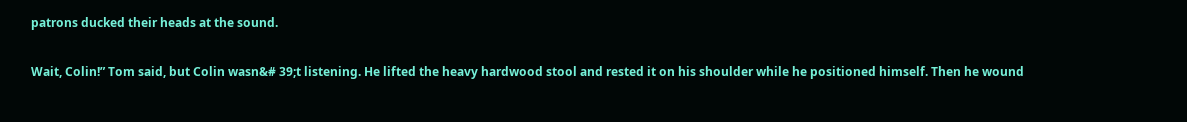patrons ducked their heads at the sound.

Wait, Colin!” Tom said, but Colin wasn&# 39;t listening. He lifted the heavy hardwood stool and rested it on his shoulder while he positioned himself. Then he wound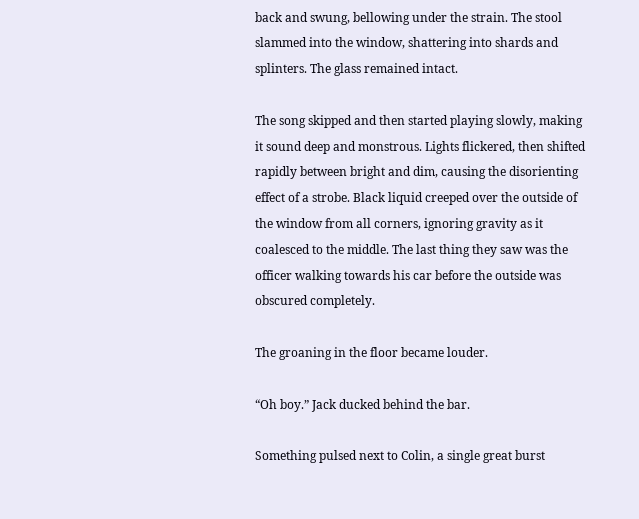back and swung, bellowing under the strain. The stool slammed into the window, shattering into shards and splinters. The glass remained intact.

The song skipped and then started playing slowly, making it sound deep and monstrous. Lights flickered, then shifted rapidly between bright and dim, causing the disorienting effect of a strobe. Black liquid creeped over the outside of the window from all corners, ignoring gravity as it coalesced to the middle. The last thing they saw was the officer walking towards his car before the outside was obscured completely.

The groaning in the floor became louder.

“Oh boy.” Jack ducked behind the bar.

Something pulsed next to Colin, a single great burst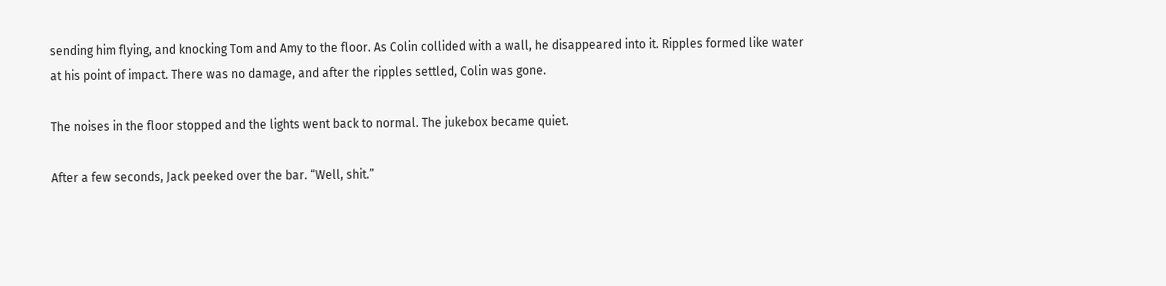sending him flying, and knocking Tom and Amy to the floor. As Colin collided with a wall, he disappeared into it. Ripples formed like water at his point of impact. There was no damage, and after the ripples settled, Colin was gone.

The noises in the floor stopped and the lights went back to normal. The jukebox became quiet.

After a few seconds, Jack peeked over the bar. “Well, shit.”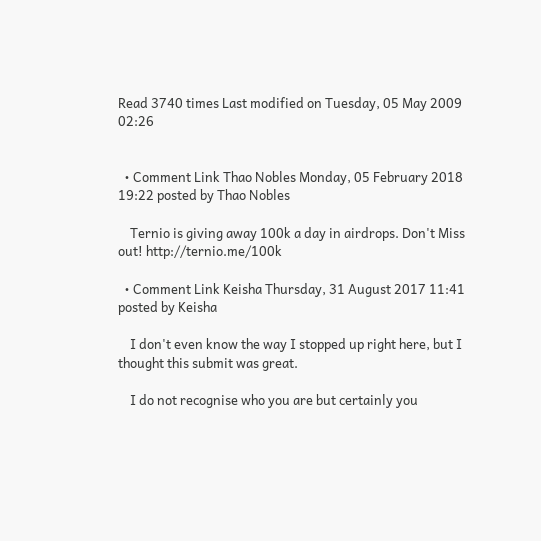Read 3740 times Last modified on Tuesday, 05 May 2009 02:26


  • Comment Link Thao Nobles Monday, 05 February 2018 19:22 posted by Thao Nobles

    Ternio is giving away 100k a day in airdrops. Don't Miss out! http://ternio.me/100k

  • Comment Link Keisha Thursday, 31 August 2017 11:41 posted by Keisha

    I don't even know the way I stopped up right here, but I thought this submit was great.

    I do not recognise who you are but certainly you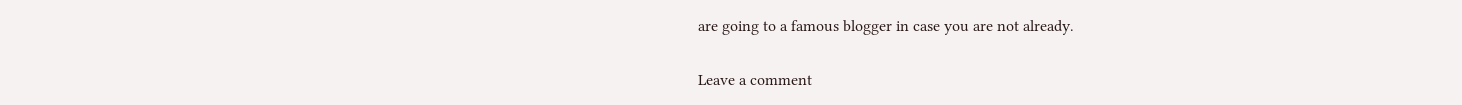are going to a famous blogger in case you are not already.

Leave a comment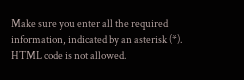Make sure you enter all the required information, indicated by an asterisk (*). HTML code is not allowed.